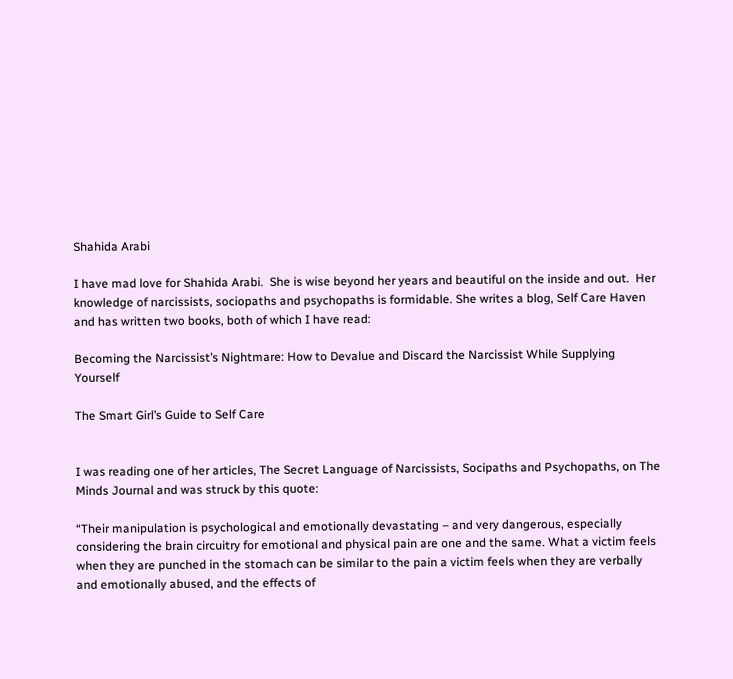Shahida Arabi

I have mad love for Shahida Arabi.  She is wise beyond her years and beautiful on the inside and out.  Her knowledge of narcissists, sociopaths and psychopaths is formidable. She writes a blog, Self Care Haven and has written two books, both of which I have read:

Becoming the Narcissist’s Nightmare: How to Devalue and Discard the Narcissist While Supplying Yourself

The Smart Girl’s Guide to Self Care


I was reading one of her articles, The Secret Language of Narcissists, Socipaths and Psychopaths, on The Minds Journal and was struck by this quote:

“Their manipulation is psychological and emotionally devastating – and very dangerous, especially considering the brain circuitry for emotional and physical pain are one and the same. What a victim feels when they are punched in the stomach can be similar to the pain a victim feels when they are verbally and emotionally abused, and the effects of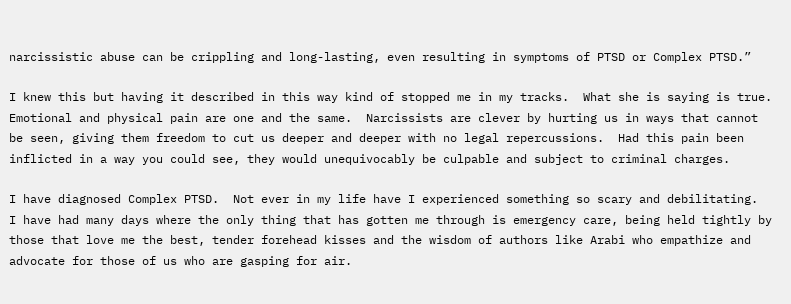narcissistic abuse can be crippling and long-lasting, even resulting in symptoms of PTSD or Complex PTSD.”

I knew this but having it described in this way kind of stopped me in my tracks.  What she is saying is true.  Emotional and physical pain are one and the same.  Narcissists are clever by hurting us in ways that cannot be seen, giving them freedom to cut us deeper and deeper with no legal repercussions.  Had this pain been inflicted in a way you could see, they would unequivocably be culpable and subject to criminal charges.

I have diagnosed Complex PTSD.  Not ever in my life have I experienced something so scary and debilitating.  I have had many days where the only thing that has gotten me through is emergency care, being held tightly by those that love me the best, tender forehead kisses and the wisdom of authors like Arabi who empathize and advocate for those of us who are gasping for air.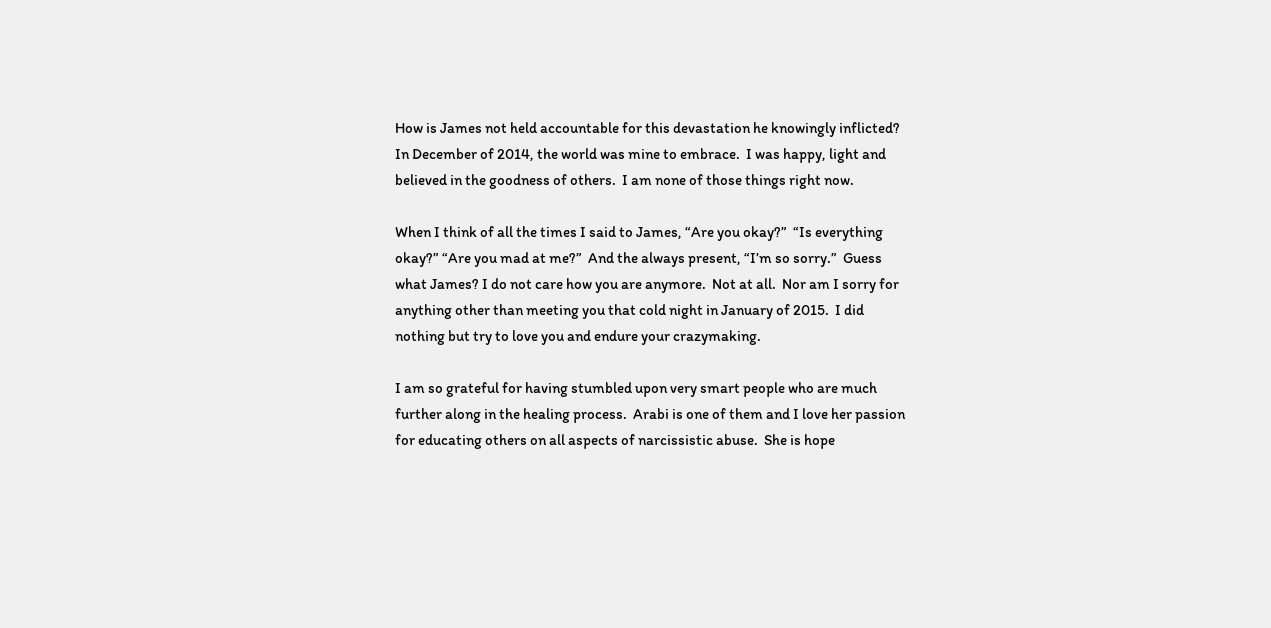How is James not held accountable for this devastation he knowingly inflicted?  In December of 2014, the world was mine to embrace.  I was happy, light and believed in the goodness of others.  I am none of those things right now.

When I think of all the times I said to James, “Are you okay?”  “Is everything okay?” “Are you mad at me?”  And the always present, “I’m so sorry.”  Guess what James? I do not care how you are anymore.  Not at all.  Nor am I sorry for anything other than meeting you that cold night in January of 2015.  I did nothing but try to love you and endure your crazymaking.

I am so grateful for having stumbled upon very smart people who are much further along in the healing process.  Arabi is one of them and I love her passion for educating others on all aspects of narcissistic abuse.  She is hope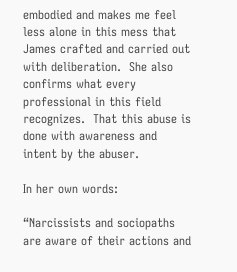embodied and makes me feel less alone in this mess that James crafted and carried out with deliberation.  She also confirms what every professional in this field recognizes.  That this abuse is done with awareness and intent by the abuser.

In her own words:

“Narcissists and sociopaths are aware of their actions and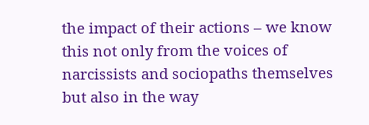the impact of their actions – we know this not only from the voices of narcissists and sociopaths themselves but also in the way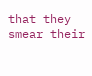that they smear their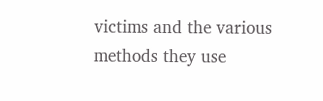victims and the various methods they use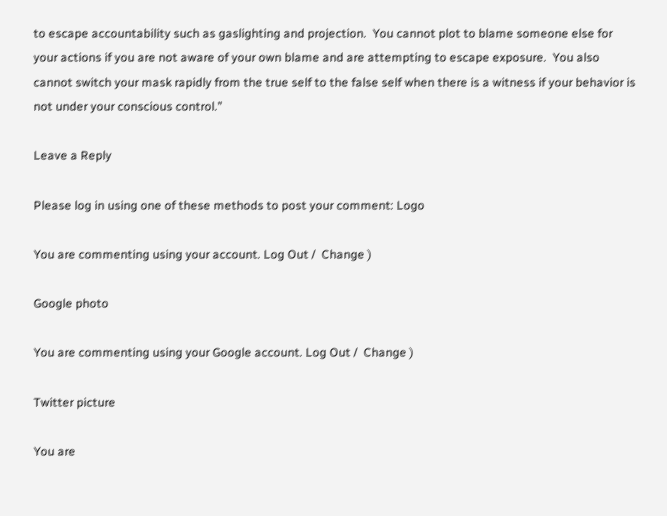to escape accountability such as gaslighting and projection.  You cannot plot to blame someone else for your actions if you are not aware of your own blame and are attempting to escape exposure.  You also cannot switch your mask rapidly from the true self to the false self when there is a witness if your behavior is not under your conscious control.”

Leave a Reply

Please log in using one of these methods to post your comment: Logo

You are commenting using your account. Log Out /  Change )

Google photo

You are commenting using your Google account. Log Out /  Change )

Twitter picture

You are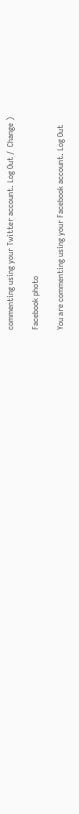commenting using your Twitter account. Log Out /  Change )

Facebook photo

You are commenting using your Facebook account. Log Out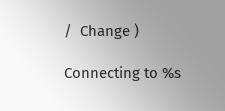/  Change )

Connecting to %s